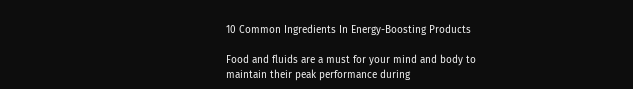10 Common Ingredients In Energy-Boosting Products

Food and fluids are a must for your mind and body to maintain their peak performance during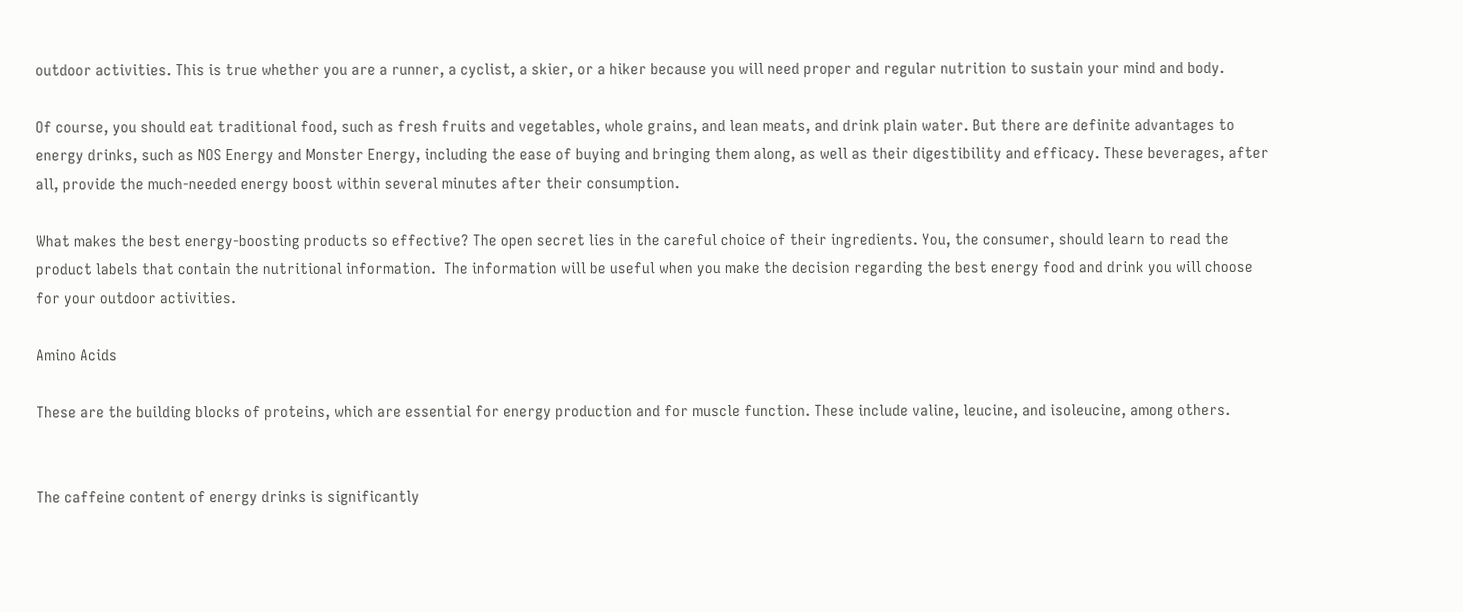outdoor activities. This is true whether you are a runner, a cyclist, a skier, or a hiker because you will need proper and regular nutrition to sustain your mind and body.

Of course, you should eat traditional food, such as fresh fruits and vegetables, whole grains, and lean meats, and drink plain water. But there are definite advantages to energy drinks, such as NOS Energy and Monster Energy, including the ease of buying and bringing them along, as well as their digestibility and efficacy. These beverages, after all, provide the much-needed energy boost within several minutes after their consumption.

What makes the best energy-boosting products so effective? The open secret lies in the careful choice of their ingredients. You, the consumer, should learn to read the product labels that contain the nutritional information.  The information will be useful when you make the decision regarding the best energy food and drink you will choose for your outdoor activities.

Amino Acids

These are the building blocks of proteins, which are essential for energy production and for muscle function. These include valine, leucine, and isoleucine, among others.


The caffeine content of energy drinks is significantly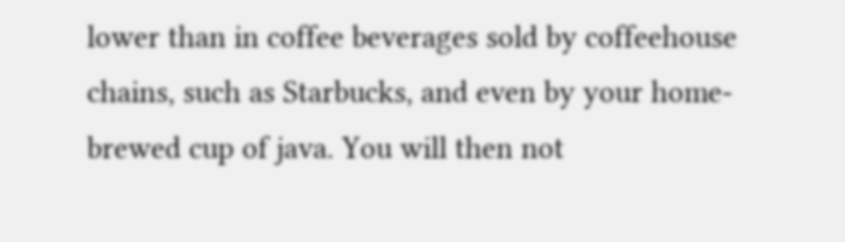lower than in coffee beverages sold by coffeehouse chains, such as Starbucks, and even by your home-brewed cup of java. You will then not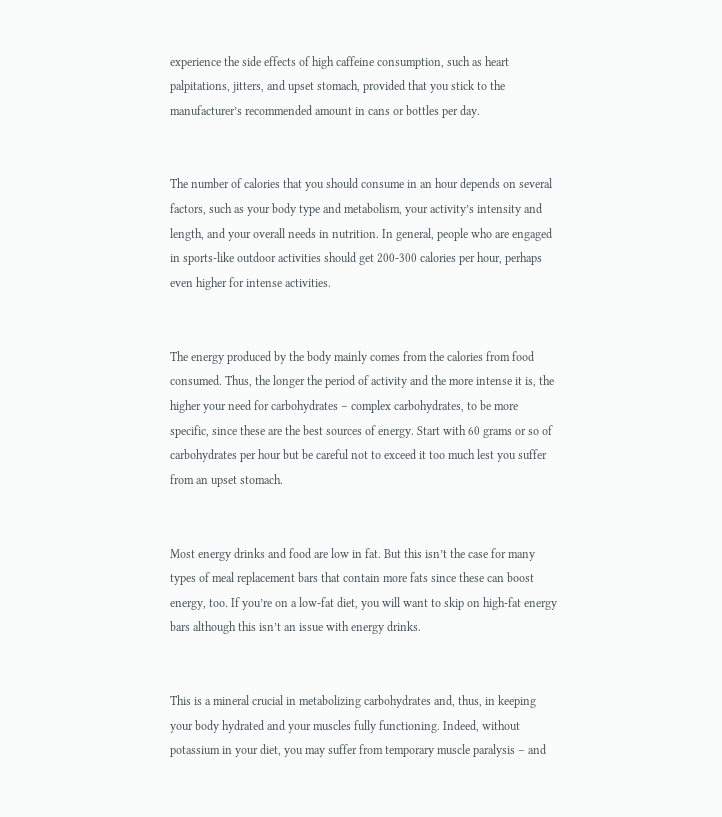experience the side effects of high caffeine consumption, such as heart palpitations, jitters, and upset stomach, provided that you stick to the manufacturer’s recommended amount in cans or bottles per day.


The number of calories that you should consume in an hour depends on several factors, such as your body type and metabolism, your activity’s intensity and length, and your overall needs in nutrition. In general, people who are engaged in sports-like outdoor activities should get 200-300 calories per hour, perhaps even higher for intense activities.


The energy produced by the body mainly comes from the calories from food consumed. Thus, the longer the period of activity and the more intense it is, the higher your need for carbohydrates – complex carbohydrates, to be more specific, since these are the best sources of energy. Start with 60 grams or so of carbohydrates per hour but be careful not to exceed it too much lest you suffer from an upset stomach.


Most energy drinks and food are low in fat. But this isn’t the case for many types of meal replacement bars that contain more fats since these can boost energy, too. If you’re on a low-fat diet, you will want to skip on high-fat energy bars although this isn’t an issue with energy drinks.


This is a mineral crucial in metabolizing carbohydrates and, thus, in keeping your body hydrated and your muscles fully functioning. Indeed, without potassium in your diet, you may suffer from temporary muscle paralysis – and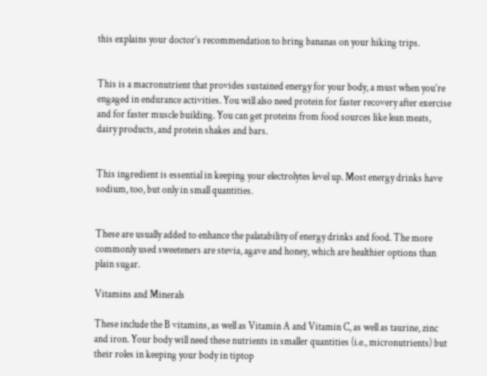this explains your doctor’s recommendation to bring bananas on your hiking trips.


This is a macronutrient that provides sustained energy for your body, a must when you’re engaged in endurance activities. You will also need protein for faster recovery after exercise and for faster muscle building. You can get proteins from food sources like lean meats, dairy products, and protein shakes and bars.


This ingredient is essential in keeping your electrolytes level up. Most energy drinks have sodium, too, but only in small quantities.


These are usually added to enhance the palatability of energy drinks and food. The more commonly used sweeteners are stevia, agave and honey, which are healthier options than plain sugar.

Vitamins and Minerals

These include the B vitamins, as well as Vitamin A and Vitamin C, as well as taurine, zinc and iron. Your body will need these nutrients in smaller quantities (i.e., micronutrients) but their roles in keeping your body in tiptop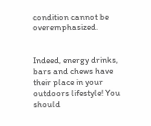condition cannot be overemphasized.


Indeed, energy drinks, bars and chews have their place in your outdoors lifestyle! You should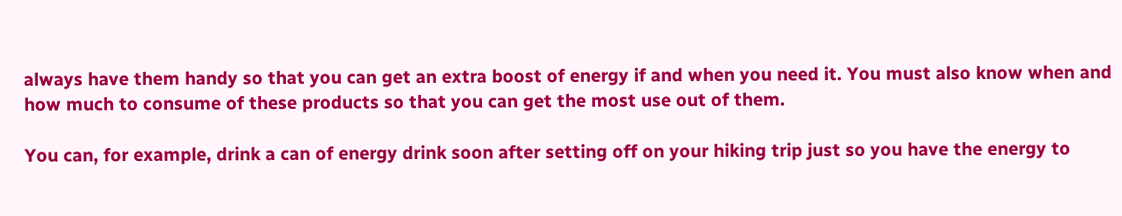always have them handy so that you can get an extra boost of energy if and when you need it. You must also know when and how much to consume of these products so that you can get the most use out of them.

You can, for example, drink a can of energy drink soon after setting off on your hiking trip just so you have the energy to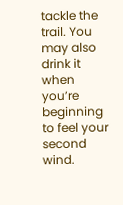tackle the trail. You may also drink it when you’re beginning to feel your second wind.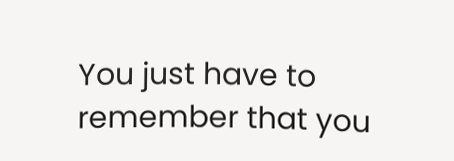You just have to remember that you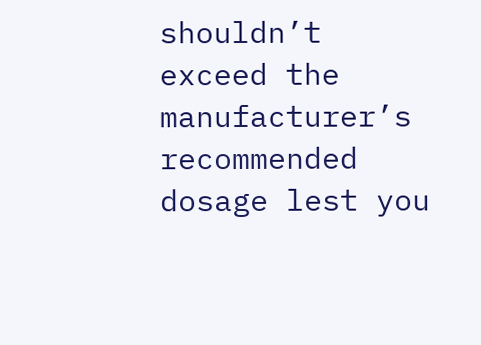shouldn’t exceed the manufacturer’s recommended dosage lest you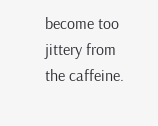become too jittery from the caffeine.